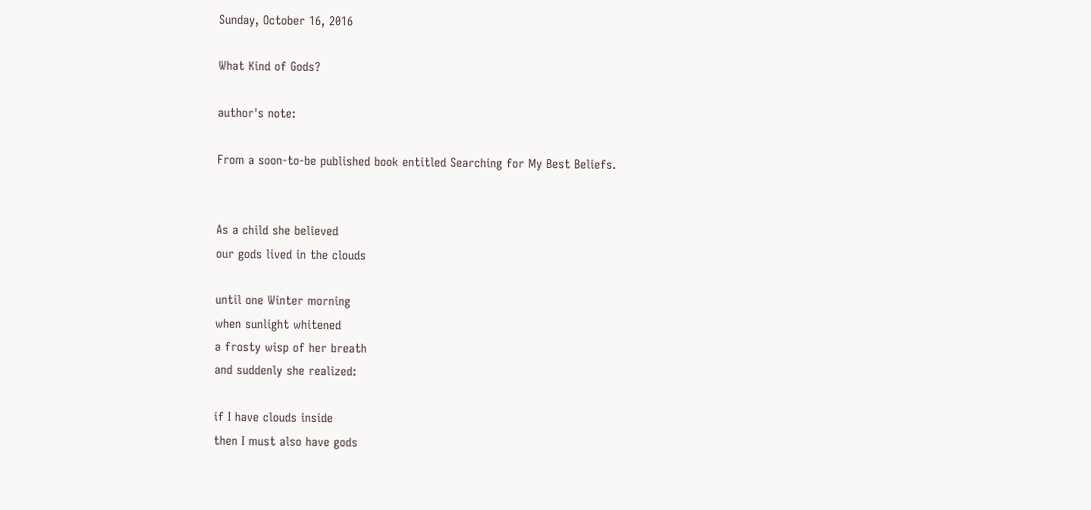Sunday, October 16, 2016

What Kind of Gods?

author's note:

From a soon-to-be published book entitled Searching for My Best Beliefs.


As a child she believed
our gods lived in the clouds

until one Winter morning
when sunlight whitened
a frosty wisp of her breath
and suddenly she realized:

if I have clouds inside
then I must also have gods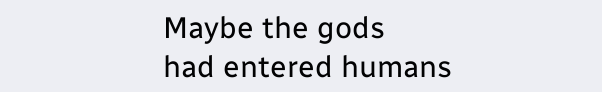Maybe the gods
had entered humans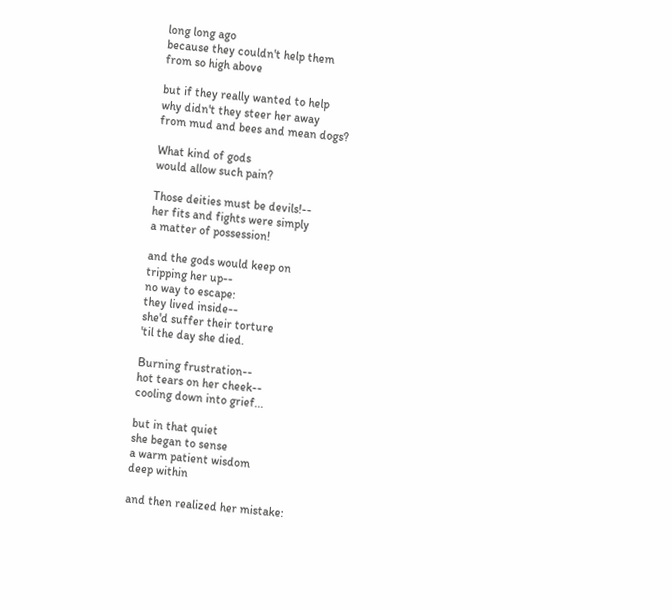long long ago
because they couldn't help them
from so high above

but if they really wanted to help
why didn't they steer her away
from mud and bees and mean dogs?

What kind of gods
would allow such pain?

Those deities must be devils!--
her fits and fights were simply
a matter of possession!

and the gods would keep on
tripping her up--
no way to escape:
they lived inside--
she'd suffer their torture
'til the day she died.

Burning frustration--
hot tears on her cheek--
cooling down into grief...

but in that quiet
she began to sense
a warm patient wisdom
deep within

and then realized her mistake: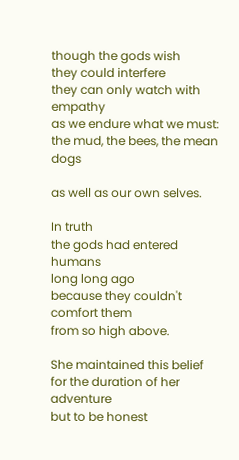though the gods wish
they could interfere
they can only watch with empathy
as we endure what we must:
the mud, the bees, the mean dogs

as well as our own selves.

In truth
the gods had entered humans
long long ago
because they couldn't comfort them
from so high above.

She maintained this belief
for the duration of her adventure
but to be honest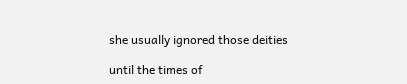she usually ignored those deities

until the times of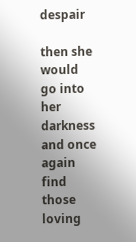despair

then she would go into her darkness
and once again
find those loving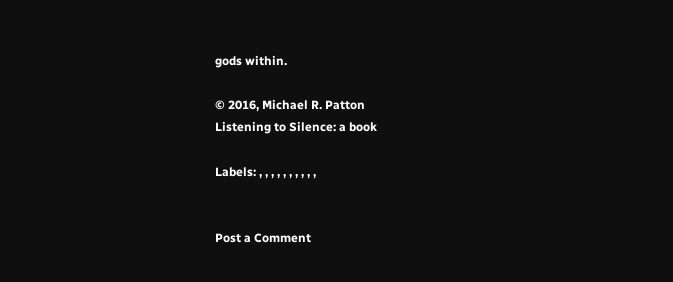gods within.

© 2016, Michael R. Patton
Listening to Silence: a book

Labels: , , , , , , , , , ,


Post a Comment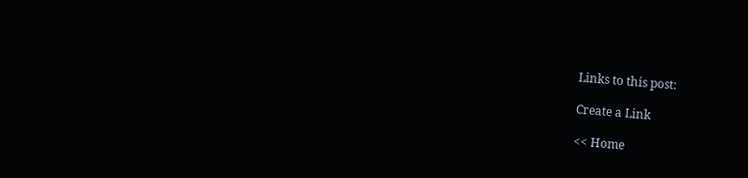Links to this post:

Create a Link

<< Home